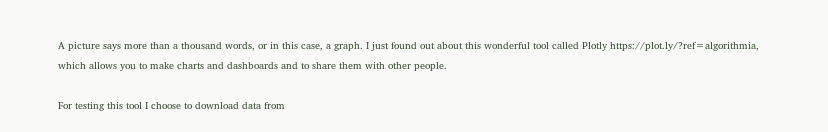A picture says more than a thousand words, or in this case, a graph. I just found out about this wonderful tool called Plotly https://plot.ly/?ref=algorithmia, which allows you to make charts and dashboards and to share them with other people.

For testing this tool I choose to download data from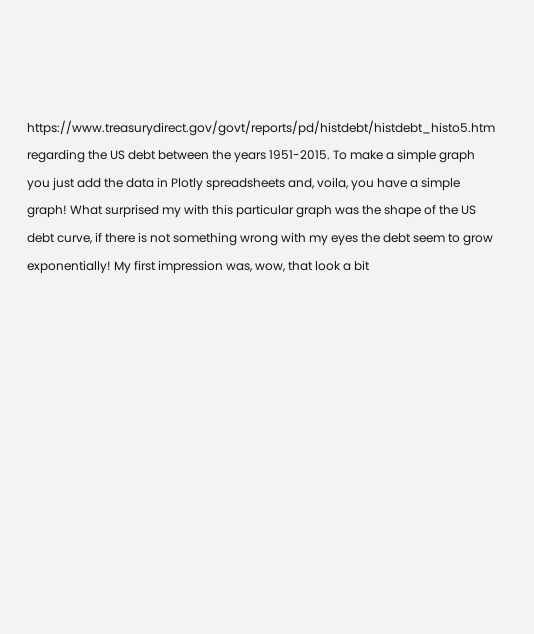https://www.treasurydirect.gov/govt/reports/pd/histdebt/histdebt_histo5.htm regarding the US debt between the years 1951-2015. To make a simple graph you just add the data in Plotly spreadsheets and, voila, you have a simple graph! What surprised my with this particular graph was the shape of the US debt curve, if there is not something wrong with my eyes the debt seem to grow exponentially! My first impression was, wow, that look a bit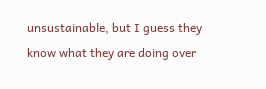unsustainable, but I guess they know what they are doing over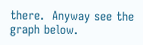there.  Anyway see the graph below.